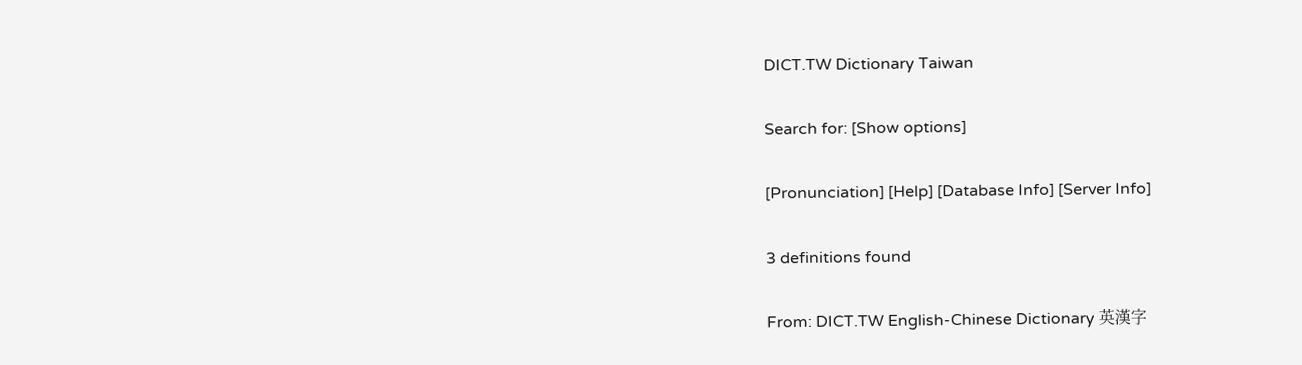DICT.TW Dictionary Taiwan

Search for: [Show options]

[Pronunciation] [Help] [Database Info] [Server Info]

3 definitions found

From: DICT.TW English-Chinese Dictionary 英漢字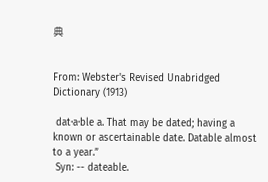典


From: Webster's Revised Unabridged Dictionary (1913)

 dat·a·ble a. That may be dated; having a known or ascertainable date. Datable almost to a year.”
 Syn: -- dateable.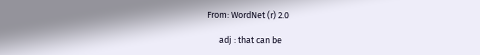From: WordNet (r) 2.0

      adj : that can be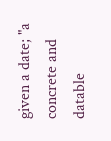given a date; "a concrete and datable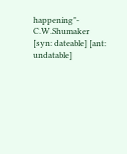happening"- C.W.Shumaker [syn: dateable] [ant: undatable]